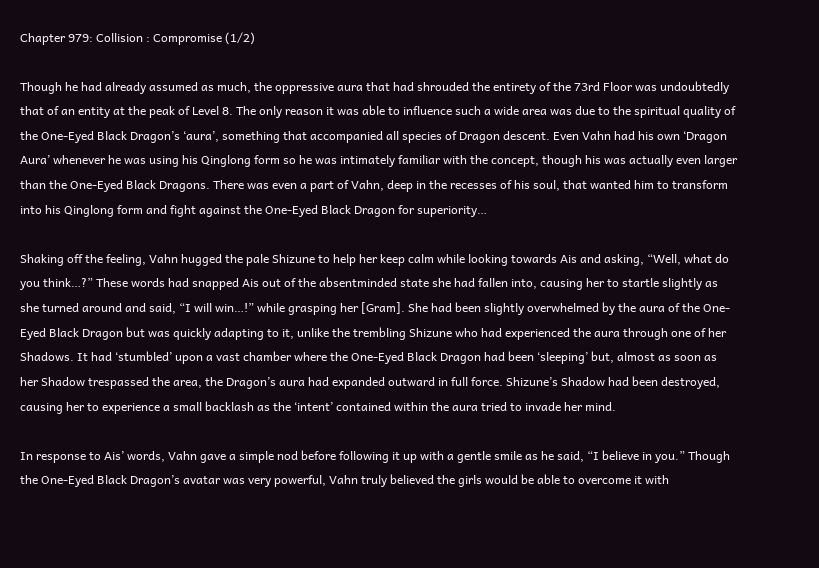Chapter 979: Collision : Compromise (1/2)

Though he had already assumed as much, the oppressive aura that had shrouded the entirety of the 73rd Floor was undoubtedly that of an entity at the peak of Level 8. The only reason it was able to influence such a wide area was due to the spiritual quality of the One-Eyed Black Dragon’s ‘aura’, something that accompanied all species of Dragon descent. Even Vahn had his own ‘Dragon Aura’ whenever he was using his Qinglong form so he was intimately familiar with the concept, though his was actually even larger than the One-Eyed Black Dragons. There was even a part of Vahn, deep in the recesses of his soul, that wanted him to transform into his Qinglong form and fight against the One-Eyed Black Dragon for superiority…

Shaking off the feeling, Vahn hugged the pale Shizune to help her keep calm while looking towards Ais and asking, “Well, what do you think…?” These words had snapped Ais out of the absentminded state she had fallen into, causing her to startle slightly as she turned around and said, “I will win…!” while grasping her [Gram]. She had been slightly overwhelmed by the aura of the One-Eyed Black Dragon but was quickly adapting to it, unlike the trembling Shizune who had experienced the aura through one of her Shadows. It had ‘stumbled’ upon a vast chamber where the One-Eyed Black Dragon had been ‘sleeping’ but, almost as soon as her Shadow trespassed the area, the Dragon’s aura had expanded outward in full force. Shizune’s Shadow had been destroyed, causing her to experience a small backlash as the ‘intent’ contained within the aura tried to invade her mind.

In response to Ais’ words, Vahn gave a simple nod before following it up with a gentle smile as he said, “I believe in you.” Though the One-Eyed Black Dragon’s avatar was very powerful, Vahn truly believed the girls would be able to overcome it with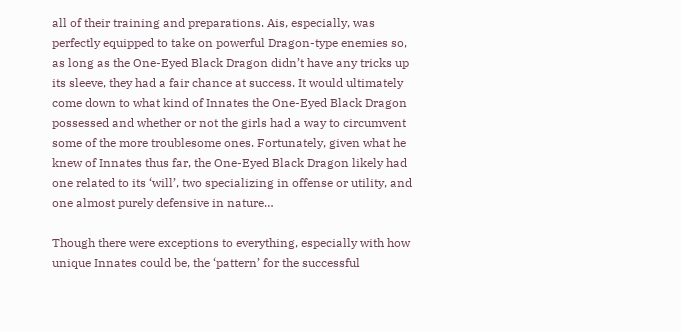all of their training and preparations. Ais, especially, was perfectly equipped to take on powerful Dragon-type enemies so, as long as the One-Eyed Black Dragon didn’t have any tricks up its sleeve, they had a fair chance at success. It would ultimately come down to what kind of Innates the One-Eyed Black Dragon possessed and whether or not the girls had a way to circumvent some of the more troublesome ones. Fortunately, given what he knew of Innates thus far, the One-Eyed Black Dragon likely had one related to its ‘will’, two specializing in offense or utility, and one almost purely defensive in nature…

Though there were exceptions to everything, especially with how unique Innates could be, the ‘pattern’ for the successful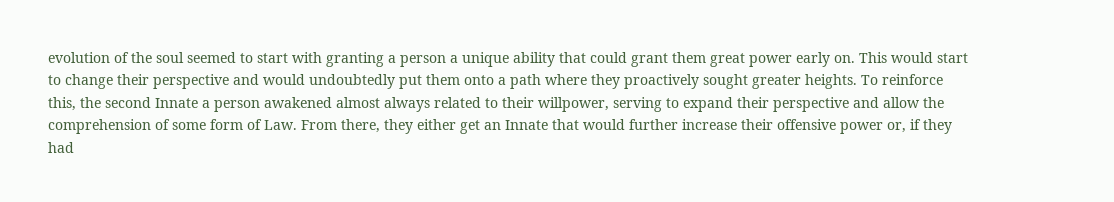evolution of the soul seemed to start with granting a person a unique ability that could grant them great power early on. This would start to change their perspective and would undoubtedly put them onto a path where they proactively sought greater heights. To reinforce this, the second Innate a person awakened almost always related to their willpower, serving to expand their perspective and allow the comprehension of some form of Law. From there, they either get an Innate that would further increase their offensive power or, if they had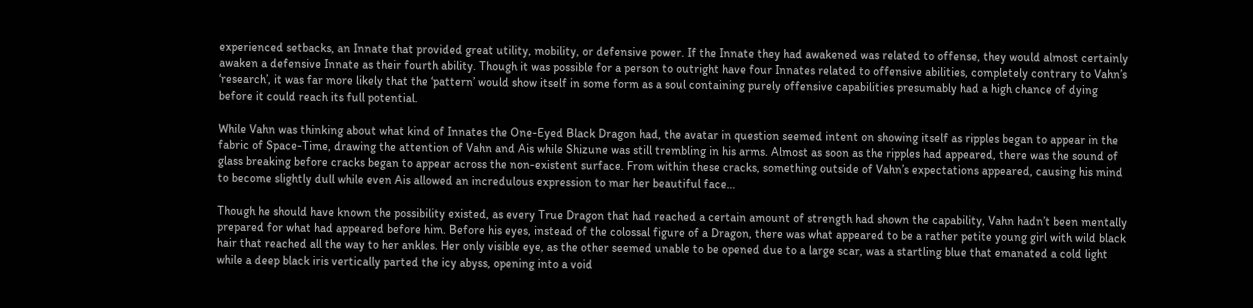experienced setbacks, an Innate that provided great utility, mobility, or defensive power. If the Innate they had awakened was related to offense, they would almost certainly awaken a defensive Innate as their fourth ability. Though it was possible for a person to outright have four Innates related to offensive abilities, completely contrary to Vahn’s ‘research’, it was far more likely that the ‘pattern’ would show itself in some form as a soul containing purely offensive capabilities presumably had a high chance of dying before it could reach its full potential.

While Vahn was thinking about what kind of Innates the One-Eyed Black Dragon had, the avatar in question seemed intent on showing itself as ripples began to appear in the fabric of Space-Time, drawing the attention of Vahn and Ais while Shizune was still trembling in his arms. Almost as soon as the ripples had appeared, there was the sound of glass breaking before cracks began to appear across the non-existent surface. From within these cracks, something outside of Vahn’s expectations appeared, causing his mind to become slightly dull while even Ais allowed an incredulous expression to mar her beautiful face…

Though he should have known the possibility existed, as every True Dragon that had reached a certain amount of strength had shown the capability, Vahn hadn’t been mentally prepared for what had appeared before him. Before his eyes, instead of the colossal figure of a Dragon, there was what appeared to be a rather petite young girl with wild black hair that reached all the way to her ankles. Her only visible eye, as the other seemed unable to be opened due to a large scar, was a startling blue that emanated a cold light while a deep black iris vertically parted the icy abyss, opening into a void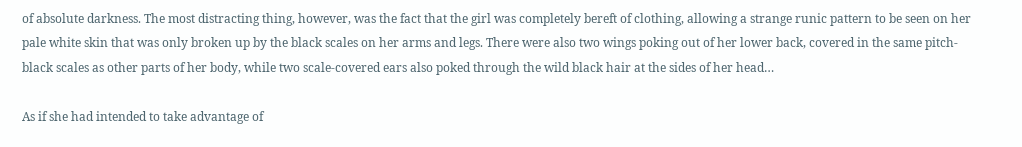of absolute darkness. The most distracting thing, however, was the fact that the girl was completely bereft of clothing, allowing a strange runic pattern to be seen on her pale white skin that was only broken up by the black scales on her arms and legs. There were also two wings poking out of her lower back, covered in the same pitch-black scales as other parts of her body, while two scale-covered ears also poked through the wild black hair at the sides of her head…

As if she had intended to take advantage of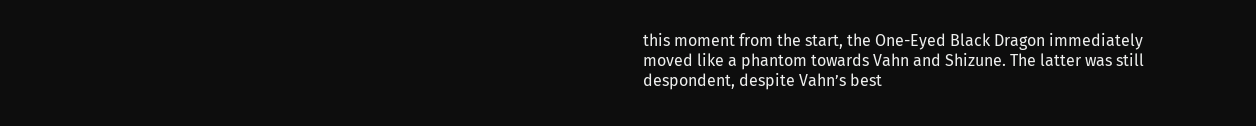this moment from the start, the One-Eyed Black Dragon immediately moved like a phantom towards Vahn and Shizune. The latter was still despondent, despite Vahn’s best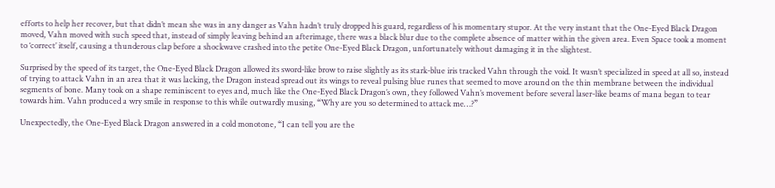efforts to help her recover, but that didn’t mean she was in any danger as Vahn hadn’t truly dropped his guard, regardless of his momentary stupor. At the very instant that the One-Eyed Black Dragon moved, Vahn moved with such speed that, instead of simply leaving behind an afterimage, there was a black blur due to the complete absence of matter within the given area. Even Space took a moment to ‘correct’ itself, causing a thunderous clap before a shockwave crashed into the petite One-Eyed Black Dragon, unfortunately without damaging it in the slightest.

Surprised by the speed of its target, the One-Eyed Black Dragon allowed its sword-like brow to raise slightly as its stark-blue iris tracked Vahn through the void. It wasn’t specialized in speed at all so, instead of trying to attack Vahn in an area that it was lacking, the Dragon instead spread out its wings to reveal pulsing blue runes that seemed to move around on the thin membrane between the individual segments of bone. Many took on a shape reminiscent to eyes and, much like the One-Eyed Black Dragon’s own, they followed Vahn’s movement before several laser-like beams of mana began to tear towards him. Vahn produced a wry smile in response to this while outwardly musing, “Why are you so determined to attack me…?”

Unexpectedly, the One-Eyed Black Dragon answered in a cold monotone, “I can tell you are the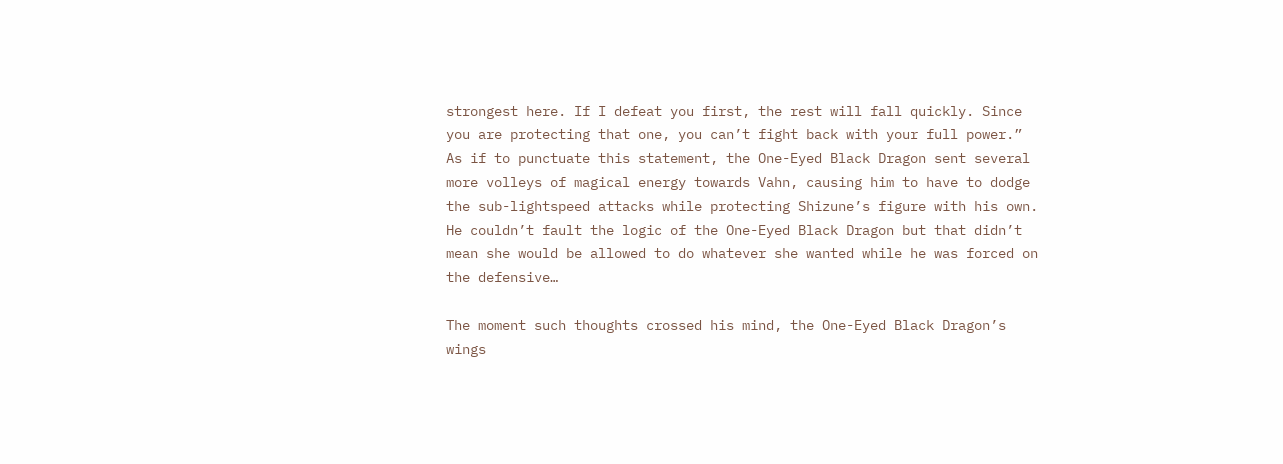strongest here. If I defeat you first, the rest will fall quickly. Since you are protecting that one, you can’t fight back with your full power.” As if to punctuate this statement, the One-Eyed Black Dragon sent several more volleys of magical energy towards Vahn, causing him to have to dodge the sub-lightspeed attacks while protecting Shizune’s figure with his own. He couldn’t fault the logic of the One-Eyed Black Dragon but that didn’t mean she would be allowed to do whatever she wanted while he was forced on the defensive…

The moment such thoughts crossed his mind, the One-Eyed Black Dragon’s wings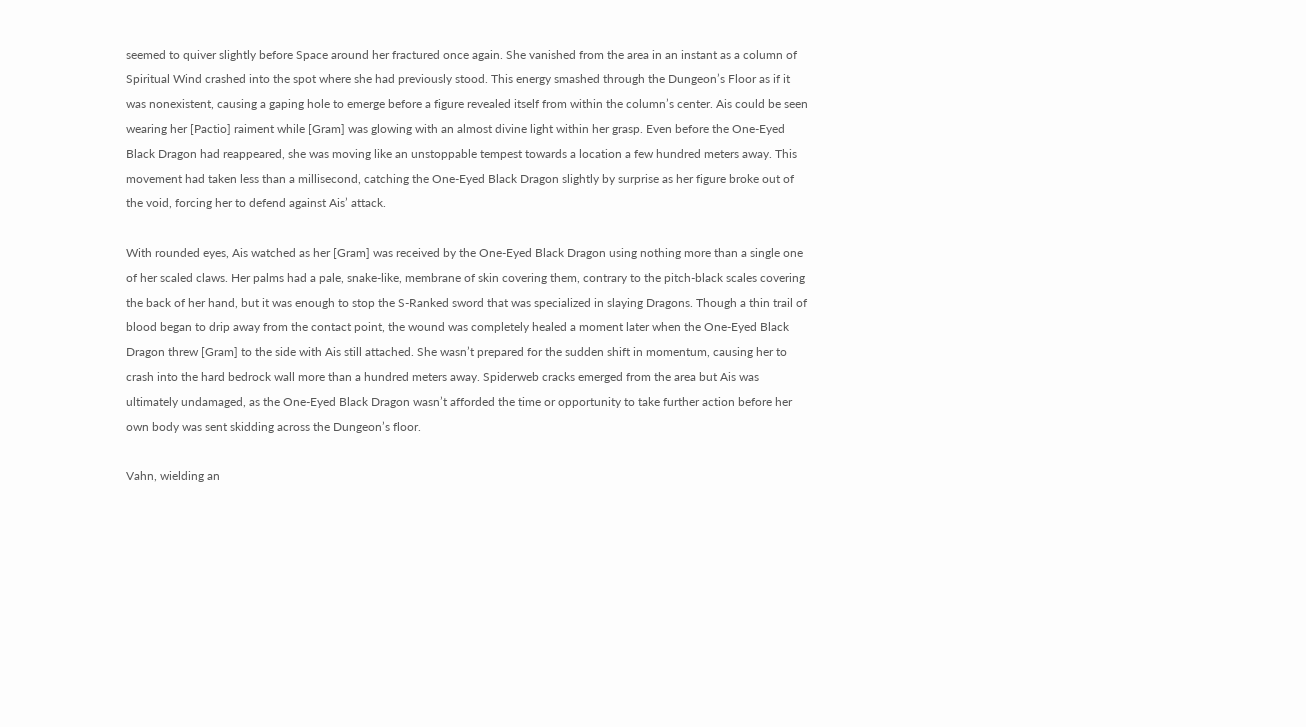seemed to quiver slightly before Space around her fractured once again. She vanished from the area in an instant as a column of Spiritual Wind crashed into the spot where she had previously stood. This energy smashed through the Dungeon’s Floor as if it was nonexistent, causing a gaping hole to emerge before a figure revealed itself from within the column’s center. Ais could be seen wearing her [Pactio] raiment while [Gram] was glowing with an almost divine light within her grasp. Even before the One-Eyed Black Dragon had reappeared, she was moving like an unstoppable tempest towards a location a few hundred meters away. This movement had taken less than a millisecond, catching the One-Eyed Black Dragon slightly by surprise as her figure broke out of the void, forcing her to defend against Ais’ attack.

With rounded eyes, Ais watched as her [Gram] was received by the One-Eyed Black Dragon using nothing more than a single one of her scaled claws. Her palms had a pale, snake-like, membrane of skin covering them, contrary to the pitch-black scales covering the back of her hand, but it was enough to stop the S-Ranked sword that was specialized in slaying Dragons. Though a thin trail of blood began to drip away from the contact point, the wound was completely healed a moment later when the One-Eyed Black Dragon threw [Gram] to the side with Ais still attached. She wasn’t prepared for the sudden shift in momentum, causing her to crash into the hard bedrock wall more than a hundred meters away. Spiderweb cracks emerged from the area but Ais was ultimately undamaged, as the One-Eyed Black Dragon wasn’t afforded the time or opportunity to take further action before her own body was sent skidding across the Dungeon’s floor.

Vahn, wielding an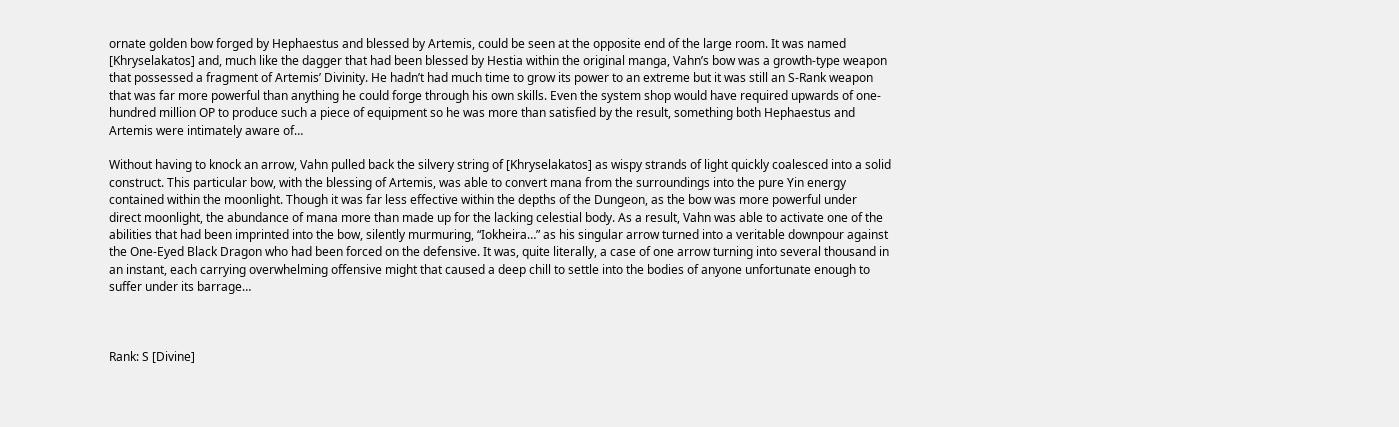ornate golden bow forged by Hephaestus and blessed by Artemis, could be seen at the opposite end of the large room. It was named [Khryselakatos] and, much like the dagger that had been blessed by Hestia within the original manga, Vahn’s bow was a growth-type weapon that possessed a fragment of Artemis’ Divinity. He hadn’t had much time to grow its power to an extreme but it was still an S-Rank weapon that was far more powerful than anything he could forge through his own skills. Even the system shop would have required upwards of one-hundred million OP to produce such a piece of equipment so he was more than satisfied by the result, something both Hephaestus and Artemis were intimately aware of…

Without having to knock an arrow, Vahn pulled back the silvery string of [Khryselakatos] as wispy strands of light quickly coalesced into a solid construct. This particular bow, with the blessing of Artemis, was able to convert mana from the surroundings into the pure Yin energy contained within the moonlight. Though it was far less effective within the depths of the Dungeon, as the bow was more powerful under direct moonlight, the abundance of mana more than made up for the lacking celestial body. As a result, Vahn was able to activate one of the abilities that had been imprinted into the bow, silently murmuring, “Iokheira…” as his singular arrow turned into a veritable downpour against the One-Eyed Black Dragon who had been forced on the defensive. It was, quite literally, a case of one arrow turning into several thousand in an instant, each carrying overwhelming offensive might that caused a deep chill to settle into the bodies of anyone unfortunate enough to suffer under its barrage…



Rank: S [Divine]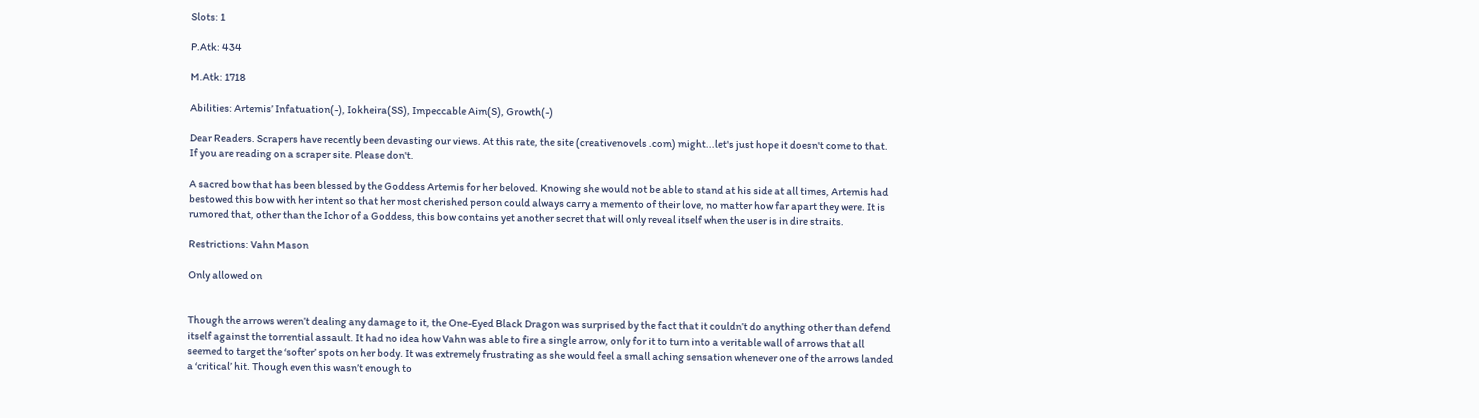Slots: 1

P.Atk: 434

M.Atk: 1718

Abilities: Artemis’ Infatuation(-), Iokheira(SS), Impeccable Aim(S), Growth(-)

Dear Readers. Scrapers have recently been devasting our views. At this rate, the site (creativenovels .com) might...let's just hope it doesn't come to that. If you are reading on a scraper site. Please don't.

A sacred bow that has been blessed by the Goddess Artemis for her beloved. Knowing she would not be able to stand at his side at all times, Artemis had bestowed this bow with her intent so that her most cherished person could always carry a memento of their love, no matter how far apart they were. It is rumored that, other than the Ichor of a Goddess, this bow contains yet another secret that will only reveal itself when the user is in dire straits.

Restrictions: Vahn Mason

Only allowed on


Though the arrows weren’t dealing any damage to it, the One-Eyed Black Dragon was surprised by the fact that it couldn’t do anything other than defend itself against the torrential assault. It had no idea how Vahn was able to fire a single arrow, only for it to turn into a veritable wall of arrows that all seemed to target the ‘softer’ spots on her body. It was extremely frustrating as she would feel a small aching sensation whenever one of the arrows landed a ‘critical’ hit. Though even this wasn’t enough to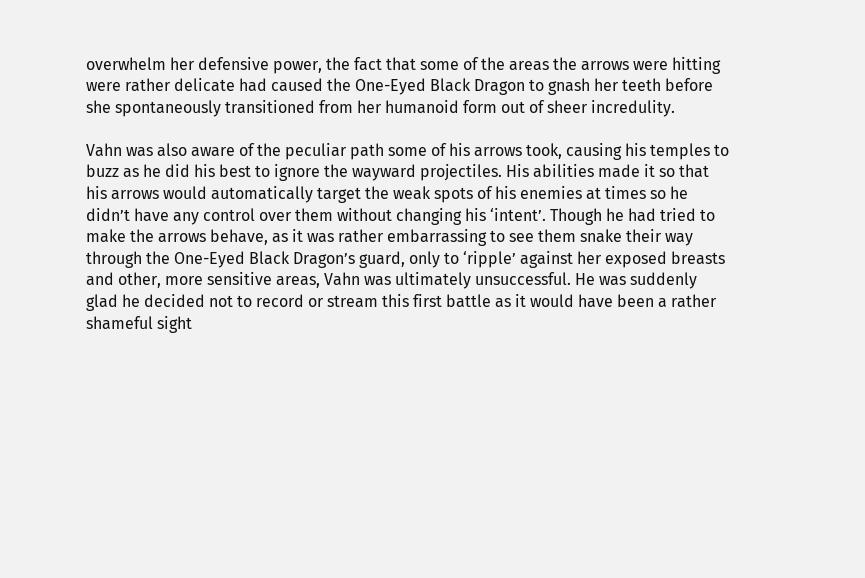overwhelm her defensive power, the fact that some of the areas the arrows were hitting were rather delicate had caused the One-Eyed Black Dragon to gnash her teeth before she spontaneously transitioned from her humanoid form out of sheer incredulity.

Vahn was also aware of the peculiar path some of his arrows took, causing his temples to buzz as he did his best to ignore the wayward projectiles. His abilities made it so that his arrows would automatically target the weak spots of his enemies at times so he didn’t have any control over them without changing his ‘intent’. Though he had tried to make the arrows behave, as it was rather embarrassing to see them snake their way through the One-Eyed Black Dragon’s guard, only to ‘ripple’ against her exposed breasts and other, more sensitive areas, Vahn was ultimately unsuccessful. He was suddenly glad he decided not to record or stream this first battle as it would have been a rather shameful sight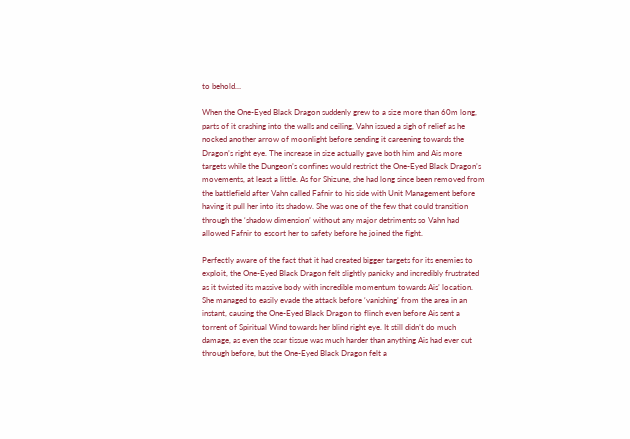to behold…

When the One-Eyed Black Dragon suddenly grew to a size more than 60m long, parts of it crashing into the walls and ceiling, Vahn issued a sigh of relief as he nocked another arrow of moonlight before sending it careening towards the Dragon’s right eye. The increase in size actually gave both him and Ais more targets while the Dungeon’s confines would restrict the One-Eyed Black Dragon’s movements, at least a little. As for Shizune, she had long since been removed from the battlefield after Vahn called Fafnir to his side with Unit Management before having it pull her into its shadow. She was one of the few that could transition through the ‘shadow dimension’ without any major detriments so Vahn had allowed Fafnir to escort her to safety before he joined the fight.

Perfectly aware of the fact that it had created bigger targets for its enemies to exploit, the One-Eyed Black Dragon felt slightly panicky and incredibly frustrated as it twisted its massive body with incredible momentum towards Ais’ location. She managed to easily evade the attack before ‘vanishing’ from the area in an instant, causing the One-Eyed Black Dragon to flinch even before Ais sent a torrent of Spiritual Wind towards her blind right eye. It still didn’t do much damage, as even the scar tissue was much harder than anything Ais had ever cut through before, but the One-Eyed Black Dragon felt a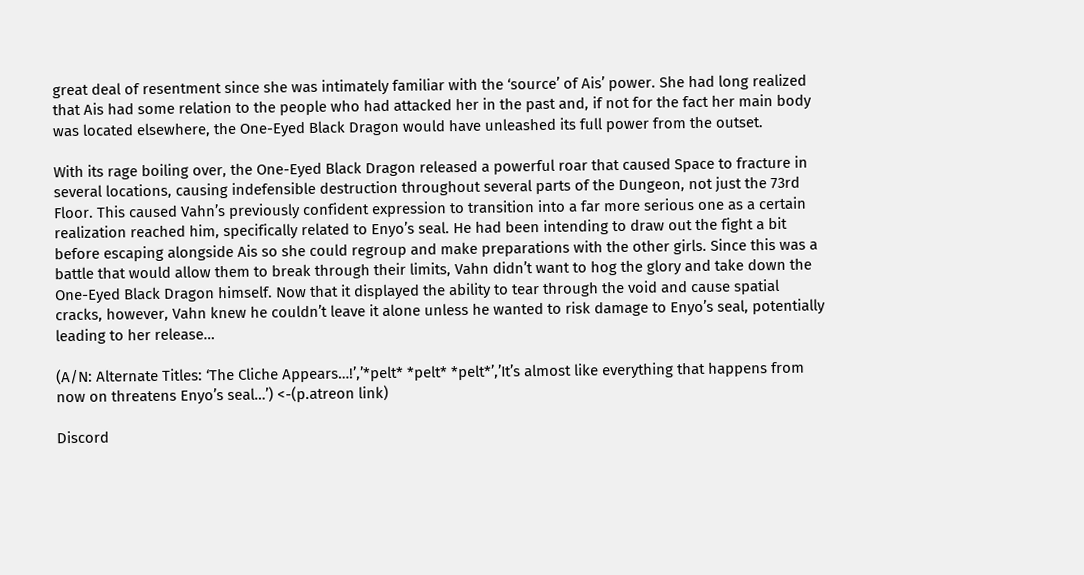great deal of resentment since she was intimately familiar with the ‘source’ of Ais’ power. She had long realized that Ais had some relation to the people who had attacked her in the past and, if not for the fact her main body was located elsewhere, the One-Eyed Black Dragon would have unleashed its full power from the outset.

With its rage boiling over, the One-Eyed Black Dragon released a powerful roar that caused Space to fracture in several locations, causing indefensible destruction throughout several parts of the Dungeon, not just the 73rd Floor. This caused Vahn’s previously confident expression to transition into a far more serious one as a certain realization reached him, specifically related to Enyo’s seal. He had been intending to draw out the fight a bit before escaping alongside Ais so she could regroup and make preparations with the other girls. Since this was a battle that would allow them to break through their limits, Vahn didn’t want to hog the glory and take down the One-Eyed Black Dragon himself. Now that it displayed the ability to tear through the void and cause spatial cracks, however, Vahn knew he couldn’t leave it alone unless he wanted to risk damage to Enyo’s seal, potentially leading to her release…

(A/N: Alternate Titles: ‘The Cliche Appears…!’,’*pelt* *pelt* *pelt*’,’It’s almost like everything that happens from now on threatens Enyo’s seal…’) <-(p.atreon link)

Discord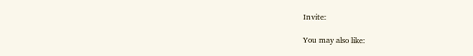Invite:

You may also like: